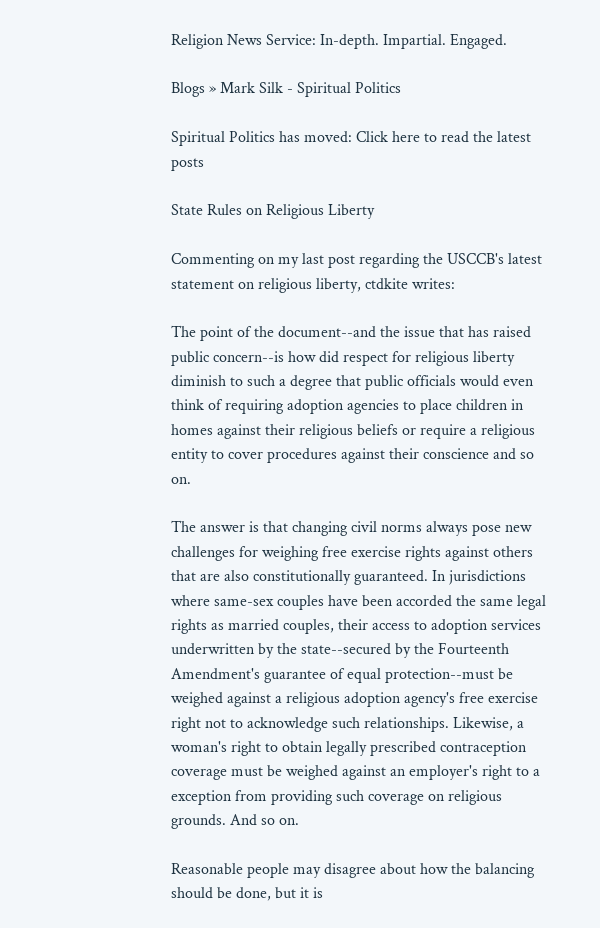Religion News Service: In-depth. Impartial. Engaged.

Blogs » Mark Silk - Spiritual Politics

Spiritual Politics has moved: Click here to read the latest posts

State Rules on Religious Liberty

Commenting on my last post regarding the USCCB's latest statement on religious liberty, ctdkite writes:

The point of the document--and the issue that has raised public concern--is how did respect for religious liberty diminish to such a degree that public officials would even think of requiring adoption agencies to place children in homes against their religious beliefs or require a religious entity to cover procedures against their conscience and so on.

The answer is that changing civil norms always pose new challenges for weighing free exercise rights against others that are also constitutionally guaranteed. In jurisdictions where same-sex couples have been accorded the same legal rights as married couples, their access to adoption services underwritten by the state--secured by the Fourteenth Amendment's guarantee of equal protection--must be weighed against a religious adoption agency's free exercise right not to acknowledge such relationships. Likewise, a woman's right to obtain legally prescribed contraception coverage must be weighed against an employer's right to a exception from providing such coverage on religious grounds. And so on.

Reasonable people may disagree about how the balancing should be done, but it is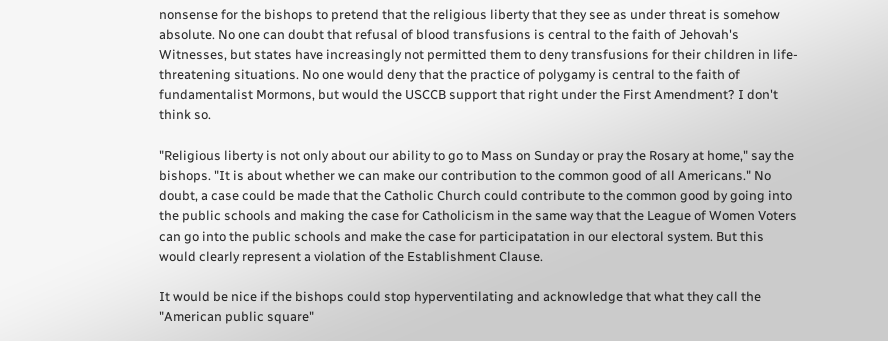nonsense for the bishops to pretend that the religious liberty that they see as under threat is somehow absolute. No one can doubt that refusal of blood transfusions is central to the faith of Jehovah's Witnesses, but states have increasingly not permitted them to deny transfusions for their children in life-threatening situations. No one would deny that the practice of polygamy is central to the faith of fundamentalist Mormons, but would the USCCB support that right under the First Amendment? I don't think so.

"Religious liberty is not only about our ability to go to Mass on Sunday or pray the Rosary at home," say the bishops. "It is about whether we can make our contribution to the common good of all Americans." No doubt, a case could be made that the Catholic Church could contribute to the common good by going into the public schools and making the case for Catholicism in the same way that the League of Women Voters can go into the public schools and make the case for participatation in our electoral system. But this would clearly represent a violation of the Establishment Clause.

It would be nice if the bishops could stop hyperventilating and acknowledge that what they call the "American public square"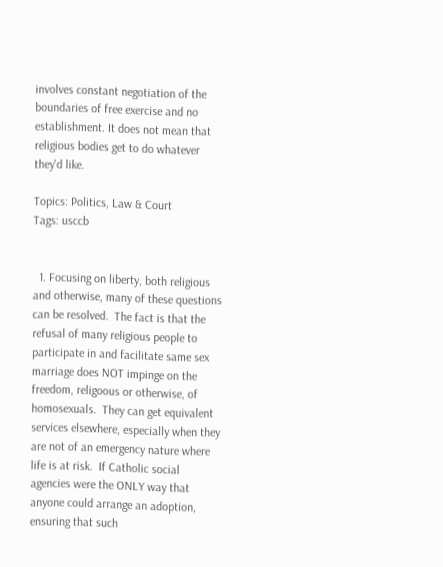involves constant negotiation of the boundaries of free exercise and no establishment. It does not mean that religious bodies get to do whatever they'd like.

Topics: Politics, Law & Court
Tags: usccb


  1. Focusing on liberty, both religious and otherwise, many of these questions can be resolved.  The fact is that the refusal of many religious people to participate in and facilitate same sex marriage does NOT impinge on the freedom, religoous or otherwise, of homosexuals.  They can get equivalent services elsewhere, especially when they are not of an emergency nature where life is at risk.  If Catholic social agencies were the ONLY way that anyone could arrange an adoption, ensuring that such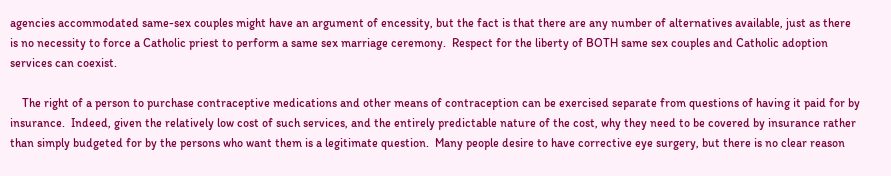agencies accommodated same-sex couples might have an argument of encessity, but the fact is that there are any number of alternatives available, just as there is no necessity to force a Catholic priest to perform a same sex marriage ceremony.  Respect for the liberty of BOTH same sex couples and Catholic adoption services can coexist.

    The right of a person to purchase contraceptive medications and other means of contraception can be exercised separate from questions of having it paid for by insurance.  Indeed, given the relatively low cost of such services, and the entirely predictable nature of the cost, why they need to be covered by insurance rather than simply budgeted for by the persons who want them is a legitimate question.  Many people desire to have corrective eye surgery, but there is no clear reason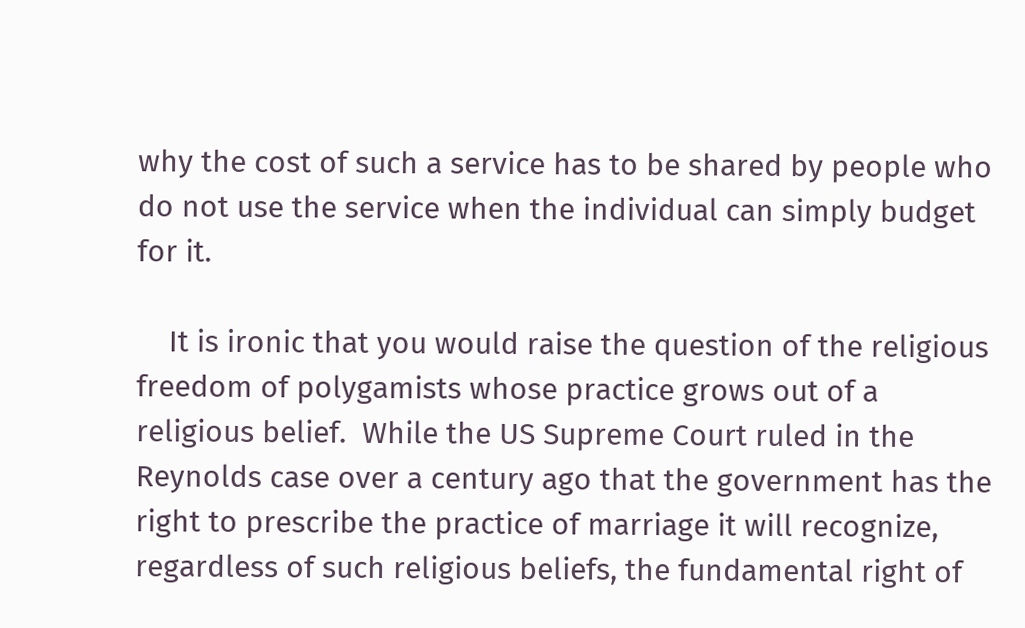why the cost of such a service has to be shared by people who do not use the service when the individual can simply budget for it.

    It is ironic that you would raise the question of the religious freedom of polygamists whose practice grows out of a religious belief.  While the US Supreme Court ruled in the Reynolds case over a century ago that the government has the right to prescribe the practice of marriage it will recognize, regardless of such religious beliefs, the fundamental right of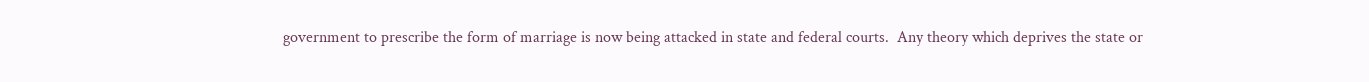government to prescribe the form of marriage is now being attacked in state and federal courts.  Any theory which deprives the state or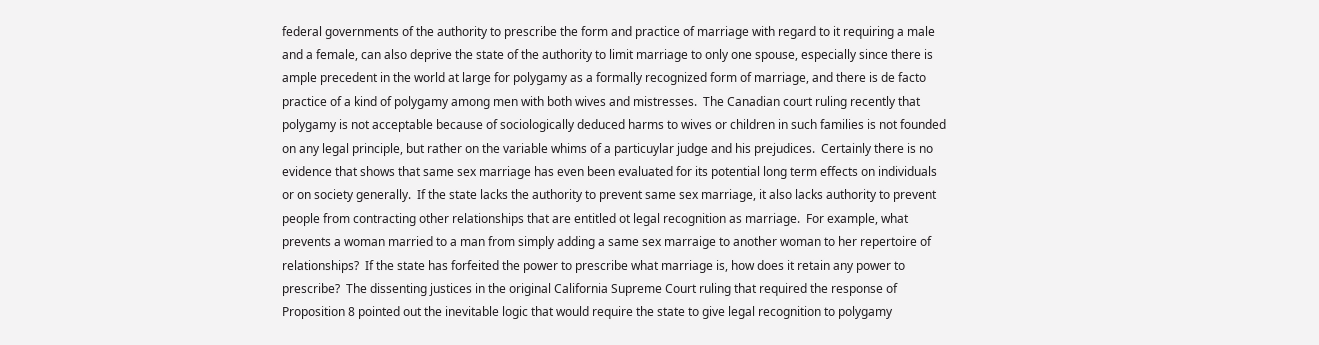federal governments of the authority to prescribe the form and practice of marriage with regard to it requiring a male and a female, can also deprive the state of the authority to limit marriage to only one spouse, especially since there is ample precedent in the world at large for polygamy as a formally recognized form of marriage, and there is de facto practice of a kind of polygamy among men with both wives and mistresses.  The Canadian court ruling recently that polygamy is not acceptable because of sociologically deduced harms to wives or children in such families is not founded on any legal principle, but rather on the variable whims of a particuylar judge and his prejudices.  Certainly there is no evidence that shows that same sex marriage has even been evaluated for its potential long term effects on individuals or on society generally.  If the state lacks the authority to prevent same sex marriage, it also lacks authority to prevent people from contracting other relationships that are entitled ot legal recognition as marriage.  For example, what prevents a woman married to a man from simply adding a same sex marraige to another woman to her repertoire of relationships?  If the state has forfeited the power to prescribe what marriage is, how does it retain any power to prescribe?  The dissenting justices in the original California Supreme Court ruling that required the response of Proposition 8 pointed out the inevitable logic that would require the state to give legal recognition to polygamy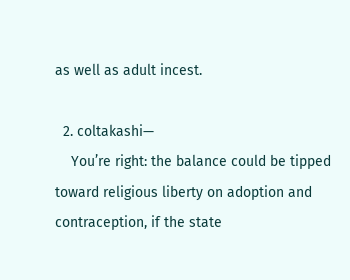as well as adult incest.

  2. coltakashi—
    You’re right: the balance could be tipped toward religious liberty on adoption and contraception, if the state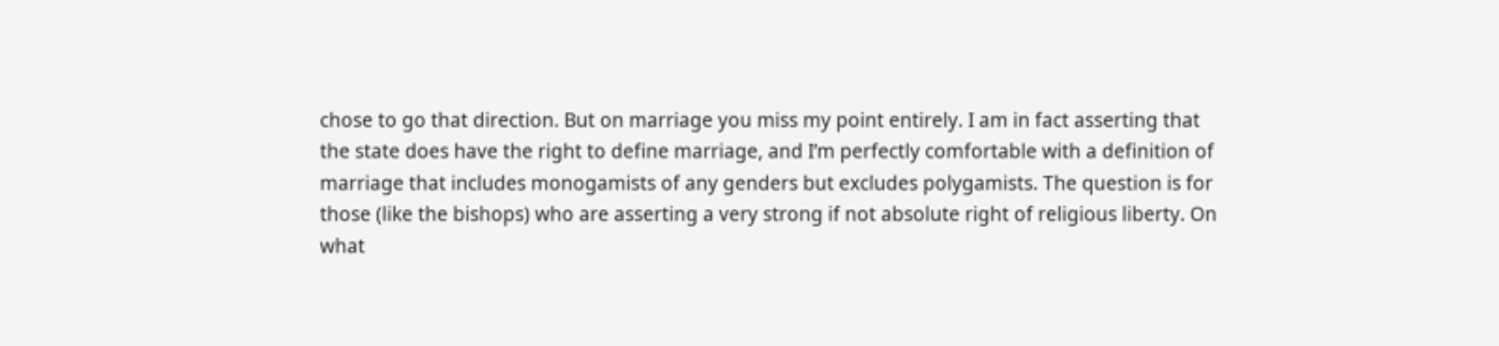chose to go that direction. But on marriage you miss my point entirely. I am in fact asserting that the state does have the right to define marriage, and I’m perfectly comfortable with a definition of marriage that includes monogamists of any genders but excludes polygamists. The question is for those (like the bishops) who are asserting a very strong if not absolute right of religious liberty. On what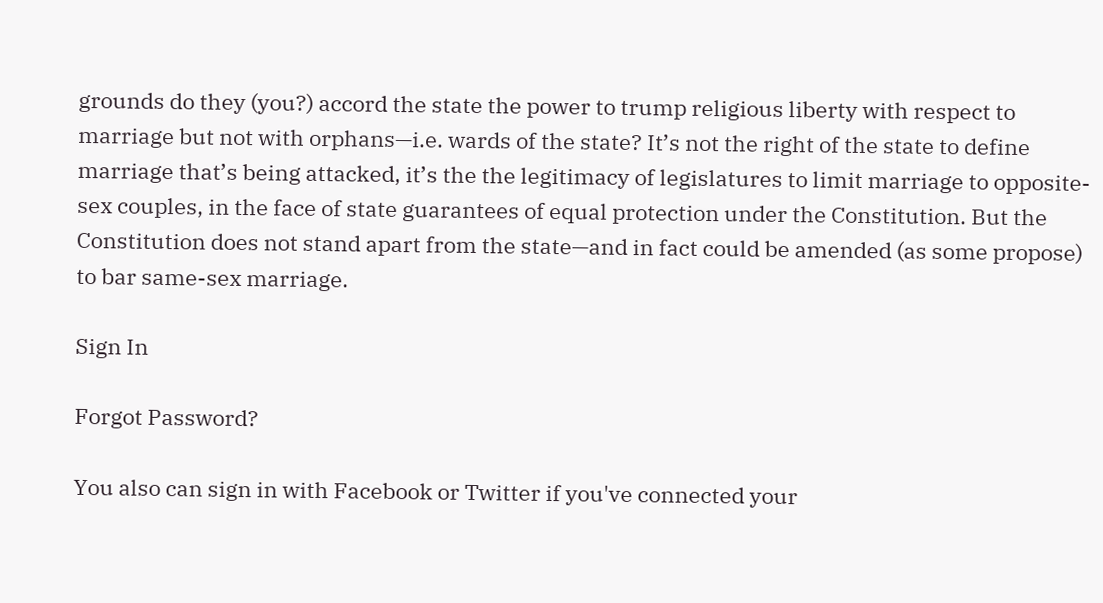grounds do they (you?) accord the state the power to trump religious liberty with respect to marriage but not with orphans—i.e. wards of the state? It’s not the right of the state to define marriage that’s being attacked, it’s the the legitimacy of legislatures to limit marriage to opposite-sex couples, in the face of state guarantees of equal protection under the Constitution. But the Constitution does not stand apart from the state—and in fact could be amended (as some propose) to bar same-sex marriage.

Sign In

Forgot Password?

You also can sign in with Facebook or Twitter if you've connected your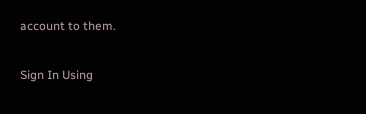account to them.

Sign In Using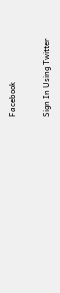Facebook

Sign In Using Twitter